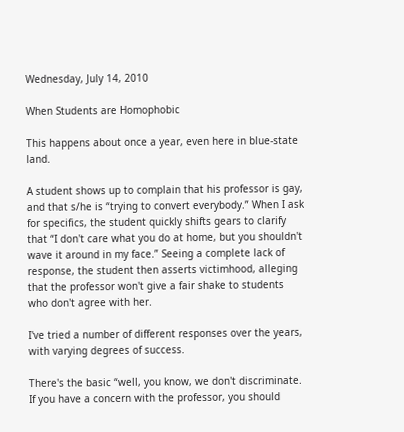Wednesday, July 14, 2010

When Students are Homophobic

This happens about once a year, even here in blue-state land.

A student shows up to complain that his professor is gay, and that s/he is “trying to convert everybody.” When I ask for specifics, the student quickly shifts gears to clarify that “I don't care what you do at home, but you shouldn't wave it around in my face.” Seeing a complete lack of response, the student then asserts victimhood, alleging that the professor won't give a fair shake to students who don't agree with her.

I've tried a number of different responses over the years, with varying degrees of success.

There's the basic “well, you know, we don't discriminate. If you have a concern with the professor, you should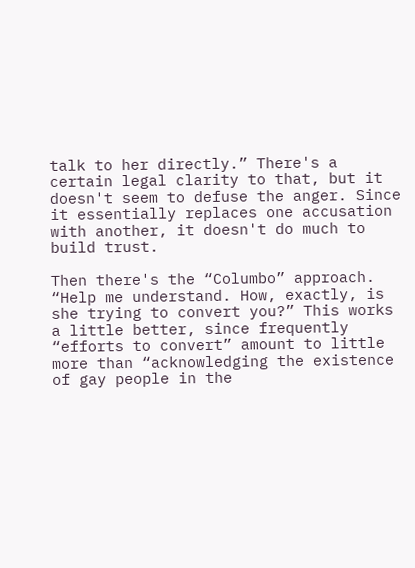talk to her directly.” There's a certain legal clarity to that, but it doesn't seem to defuse the anger. Since it essentially replaces one accusation with another, it doesn't do much to build trust.

Then there's the “Columbo” approach. “Help me understand. How, exactly, is she trying to convert you?” This works a little better, since frequently “efforts to convert” amount to little more than “acknowledging the existence of gay people in the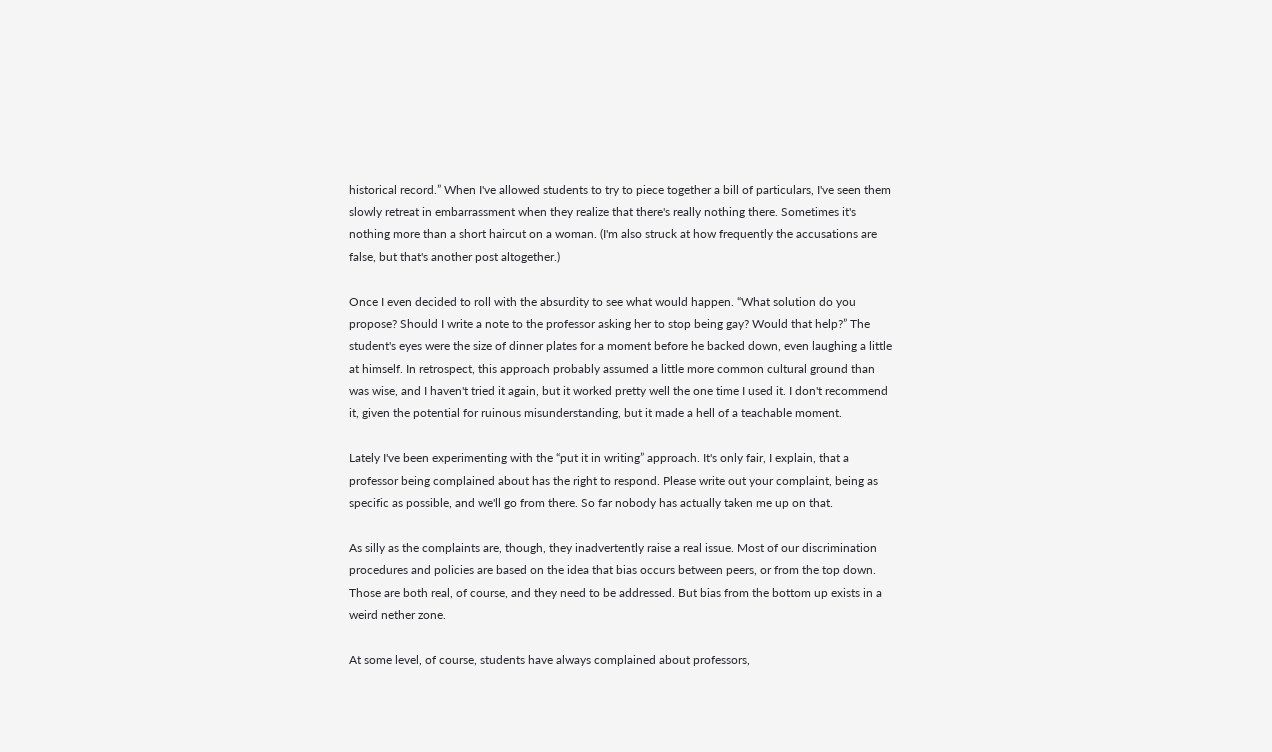historical record.” When I've allowed students to try to piece together a bill of particulars, I've seen them slowly retreat in embarrassment when they realize that there's really nothing there. Sometimes it's nothing more than a short haircut on a woman. (I'm also struck at how frequently the accusations are false, but that's another post altogether.)

Once I even decided to roll with the absurdity to see what would happen. “What solution do you propose? Should I write a note to the professor asking her to stop being gay? Would that help?” The student's eyes were the size of dinner plates for a moment before he backed down, even laughing a little at himself. In retrospect, this approach probably assumed a little more common cultural ground than was wise, and I haven't tried it again, but it worked pretty well the one time I used it. I don't recommend it, given the potential for ruinous misunderstanding, but it made a hell of a teachable moment.

Lately I've been experimenting with the “put it in writing” approach. It's only fair, I explain, that a professor being complained about has the right to respond. Please write out your complaint, being as specific as possible, and we'll go from there. So far nobody has actually taken me up on that.

As silly as the complaints are, though, they inadvertently raise a real issue. Most of our discrimination procedures and policies are based on the idea that bias occurs between peers, or from the top down. Those are both real, of course, and they need to be addressed. But bias from the bottom up exists in a weird nether zone.

At some level, of course, students have always complained about professors,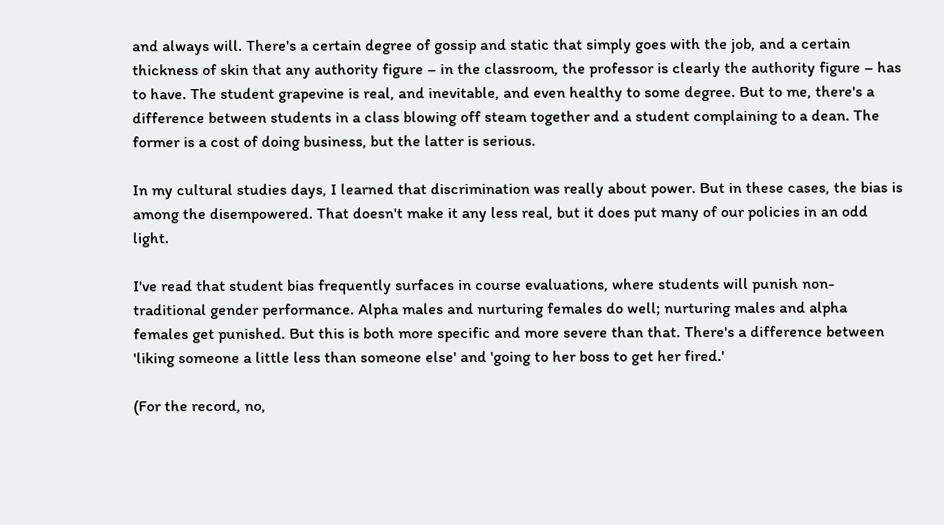and always will. There's a certain degree of gossip and static that simply goes with the job, and a certain thickness of skin that any authority figure – in the classroom, the professor is clearly the authority figure – has to have. The student grapevine is real, and inevitable, and even healthy to some degree. But to me, there's a difference between students in a class blowing off steam together and a student complaining to a dean. The former is a cost of doing business, but the latter is serious.

In my cultural studies days, I learned that discrimination was really about power. But in these cases, the bias is among the disempowered. That doesn't make it any less real, but it does put many of our policies in an odd light.

I've read that student bias frequently surfaces in course evaluations, where students will punish non-traditional gender performance. Alpha males and nurturing females do well; nurturing males and alpha females get punished. But this is both more specific and more severe than that. There's a difference between 'liking someone a little less than someone else' and 'going to her boss to get her fired.'

(For the record, no,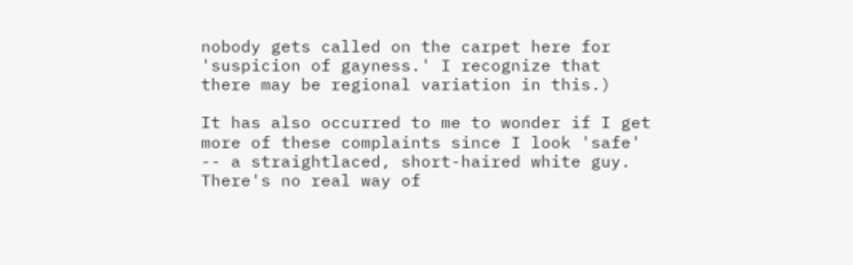nobody gets called on the carpet here for 'suspicion of gayness.' I recognize that there may be regional variation in this.)

It has also occurred to me to wonder if I get more of these complaints since I look 'safe' -- a straightlaced, short-haired white guy. There's no real way of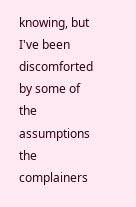knowing, but I've been discomforted by some of the assumptions the complainers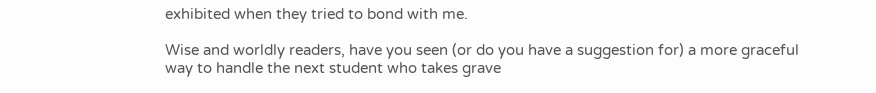exhibited when they tried to bond with me.

Wise and worldly readers, have you seen (or do you have a suggestion for) a more graceful way to handle the next student who takes grave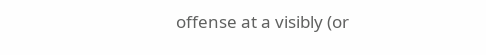offense at a visibly (or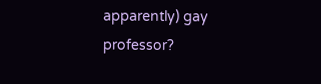apparently) gay professor?